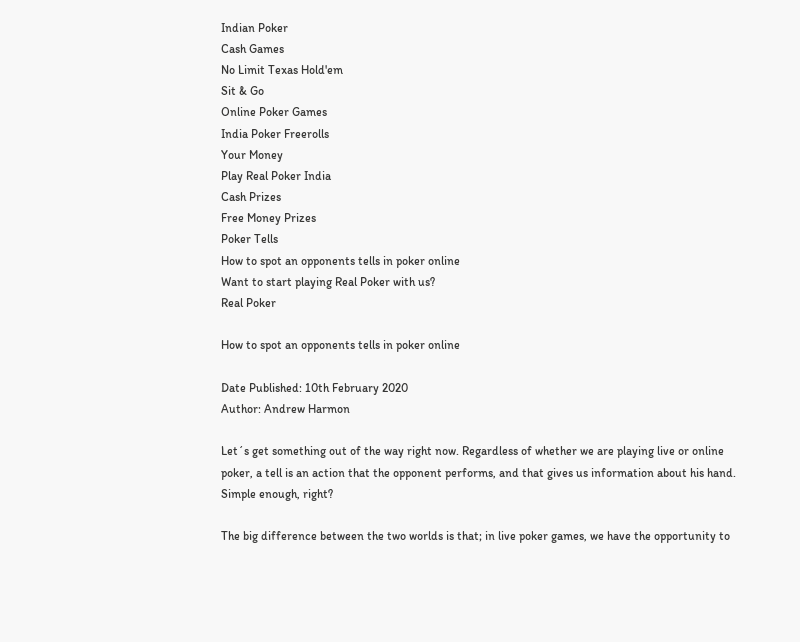Indian Poker
Cash Games
No Limit Texas Hold'em
Sit & Go
Online Poker Games
India Poker Freerolls
Your Money
Play Real Poker India
Cash Prizes
Free Money Prizes
Poker Tells
How to spot an opponents tells in poker online
Want to start playing Real Poker with us?
Real Poker

How to spot an opponents tells in poker online

Date Published: 10th February 2020
Author: Andrew Harmon

Let´s get something out of the way right now. Regardless of whether we are playing live or online poker, a tell is an action that the opponent performs, and that gives us information about his hand. Simple enough, right?

The big difference between the two worlds is that; in live poker games, we have the opportunity to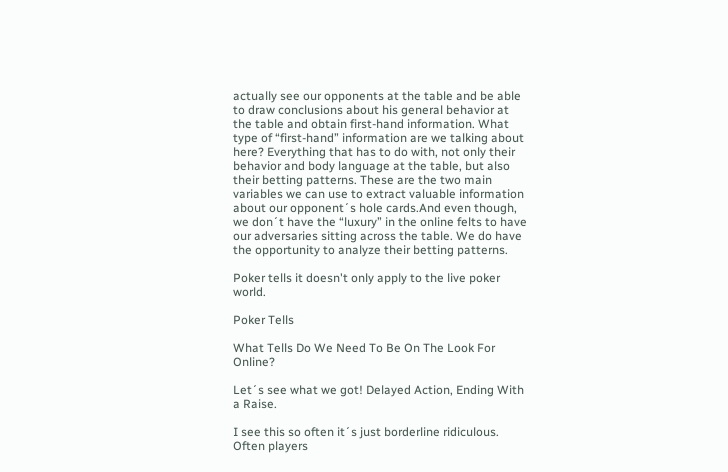actually see our opponents at the table and be able to draw conclusions about his general behavior at the table and obtain first-hand information. What type of “first-hand” information are we talking about here? Everything that has to do with, not only their behavior and body language at the table, but also their betting patterns. These are the two main variables we can use to extract valuable information about our opponent´s hole cards.And even though, we don´t have the “luxury” in the online felts to have our adversaries sitting across the table. We do have the opportunity to analyze their betting patterns.

Poker tells it doesn't only apply to the live poker world.

Poker Tells

What Tells Do We Need To Be On The Look For Online?

Let´s see what we got! Delayed Action, Ending With a Raise.

I see this so often it´s just borderline ridiculous. Often players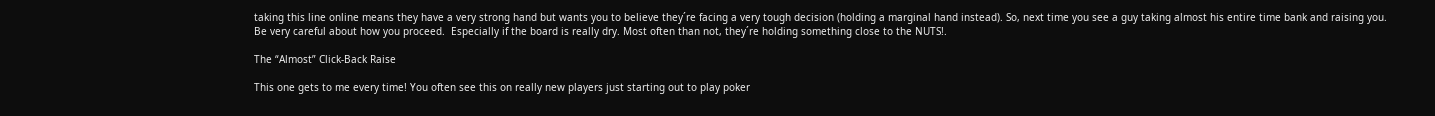taking this line online means they have a very strong hand but wants you to believe they´re facing a very tough decision (holding a marginal hand instead). So, next time you see a guy taking almost his entire time bank and raising you. Be very careful about how you proceed.  Especially if the board is really dry. Most often than not, they´re holding something close to the NUTS!.

The “Almost” Click-Back Raise

This one gets to me every time! You often see this on really new players just starting out to play poker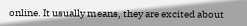online. It usually means, they are excited about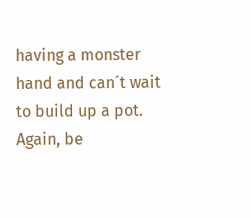having a monster hand and can´t wait to build up a pot. Again, be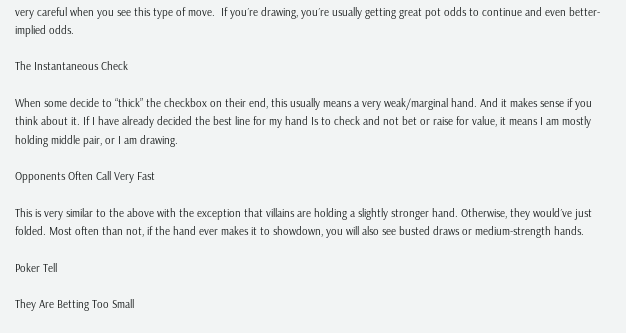very careful when you see this type of move.  If you´re drawing, you´re usually getting great pot odds to continue and even better-implied odds.

The Instantaneous Check

When some decide to “thick” the checkbox on their end, this usually means a very weak/marginal hand. And it makes sense if you think about it. If I have already decided the best line for my hand Is to check and not bet or raise for value, it means I am mostly holding middle pair, or I am drawing.

Opponents Often Call Very Fast

This is very similar to the above with the exception that villains are holding a slightly stronger hand. Otherwise, they would´ve just folded. Most often than not, if the hand ever makes it to showdown, you will also see busted draws or medium-strength hands.

Poker Tell

They Are Betting Too Small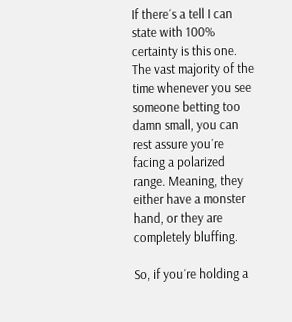If there´s a tell I can state with 100% certainty is this one. The vast majority of the time whenever you see someone betting too damn small, you can rest assure you´re facing a polarized range. Meaning, they either have a monster hand, or they are completely bluffing.

So, if you´re holding a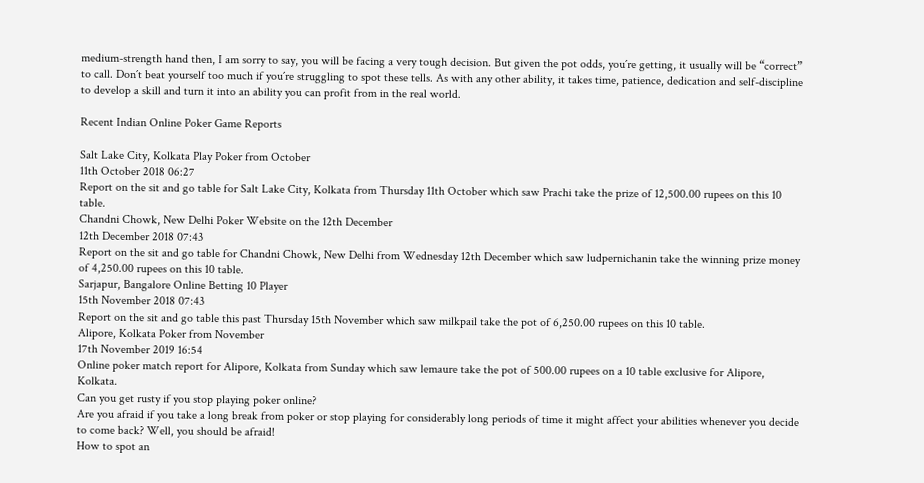medium-strength hand then, I am sorry to say, you will be facing a very tough decision. But given the pot odds, you´re getting, it usually will be “correct” to call. Don´t beat yourself too much if you´re struggling to spot these tells. As with any other ability, it takes time, patience, dedication and self-discipline to develop a skill and turn it into an ability you can profit from in the real world.

Recent Indian Online Poker Game Reports

Salt Lake City, Kolkata Play Poker from October
11th October 2018 06:27
Report on the sit and go table for Salt Lake City, Kolkata from Thursday 11th October which saw Prachi take the prize of 12,500.00 rupees on this 10 table.
Chandni Chowk, New Delhi Poker Website on the 12th December
12th December 2018 07:43
Report on the sit and go table for Chandni Chowk, New Delhi from Wednesday 12th December which saw ludpernichanin take the winning prize money of 4,250.00 rupees on this 10 table.
Sarjapur, Bangalore Online Betting 10 Player
15th November 2018 07:43
Report on the sit and go table this past Thursday 15th November which saw milkpail take the pot of 6,250.00 rupees on this 10 table.
Alipore, Kolkata Poker from November
17th November 2019 16:54
Online poker match report for Alipore, Kolkata from Sunday which saw lemaure take the pot of 500.00 rupees on a 10 table exclusive for Alipore, Kolkata.
Can you get rusty if you stop playing poker online?
Are you afraid if you take a long break from poker or stop playing for considerably long periods of time it might affect your abilities whenever you decide to come back? Well, you should be afraid!
How to spot an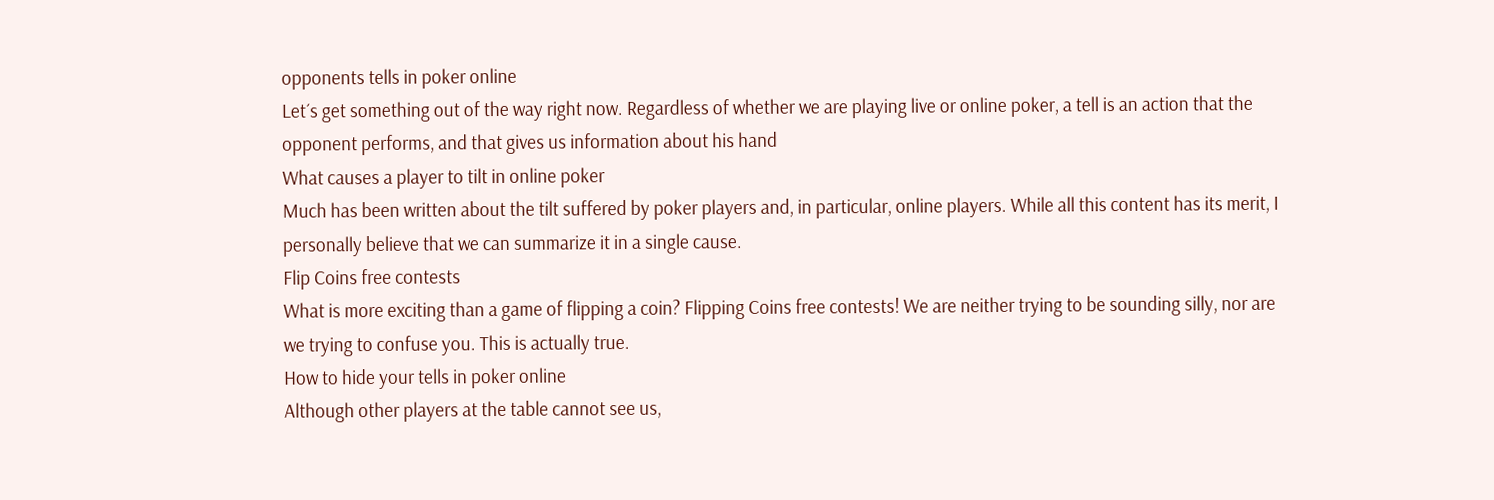opponents tells in poker online
Let´s get something out of the way right now. Regardless of whether we are playing live or online poker, a tell is an action that the opponent performs, and that gives us information about his hand
What causes a player to tilt in online poker
Much has been written about the tilt suffered by poker players and, in particular, online players. While all this content has its merit, I personally believe that we can summarize it in a single cause.
Flip Coins free contests
What is more exciting than a game of flipping a coin? Flipping Coins free contests! We are neither trying to be sounding silly, nor are we trying to confuse you. This is actually true.
How to hide your tells in poker online
Although other players at the table cannot see us,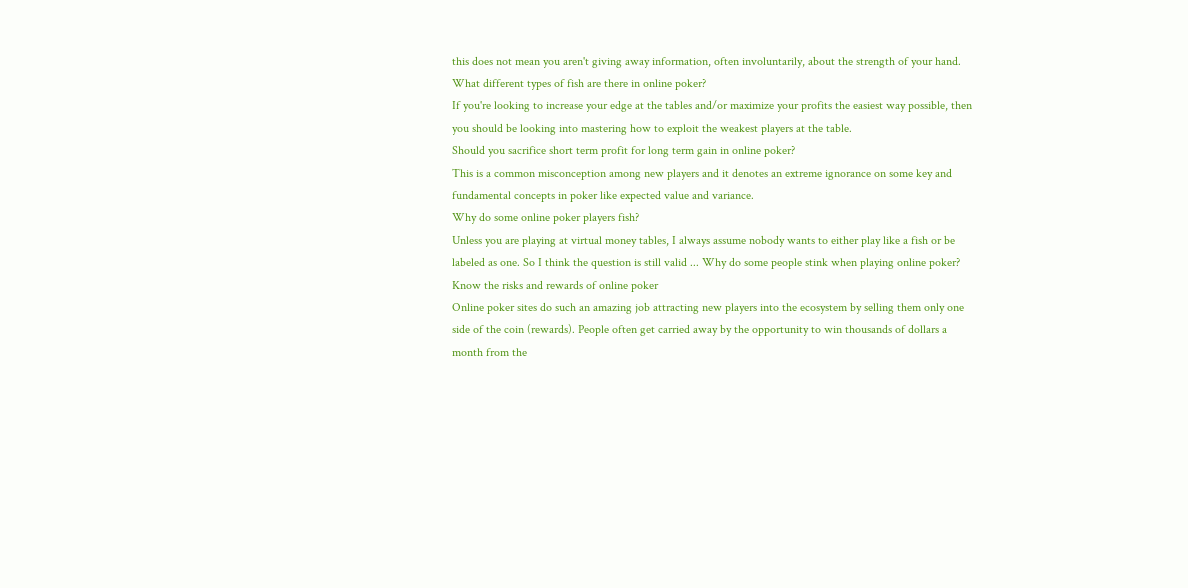this does not mean you aren't giving away information, often involuntarily, about the strength of your hand.
What different types of fish are there in online poker?
If you're looking to increase your edge at the tables and/or maximize your profits the easiest way possible, then you should be looking into mastering how to exploit the weakest players at the table.
Should you sacrifice short term profit for long term gain in online poker?
This is a common misconception among new players and it denotes an extreme ignorance on some key and fundamental concepts in poker like expected value and variance.
Why do some online poker players fish?
Unless you are playing at virtual money tables, I always assume nobody wants to either play like a fish or be labeled as one. So I think the question is still valid ... Why do some people stink when playing online poker?
Know the risks and rewards of online poker
Online poker sites do such an amazing job attracting new players into the ecosystem by selling them only one side of the coin (rewards). People often get carried away by the opportunity to win thousands of dollars a month from the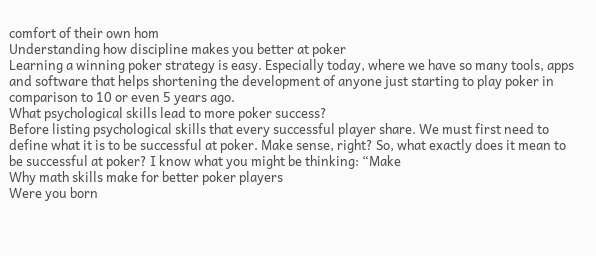comfort of their own hom
Understanding how discipline makes you better at poker
Learning a winning poker strategy is easy. Especially today, where we have so many tools, apps and software that helps shortening the development of anyone just starting to play poker in comparison to 10 or even 5 years ago.
What psychological skills lead to more poker success?
Before listing psychological skills that every successful player share. We must first need to define what it is to be successful at poker. Make sense, right? So, what exactly does it mean to be successful at poker? I know what you might be thinking: “Make
Why math skills make for better poker players
Were you born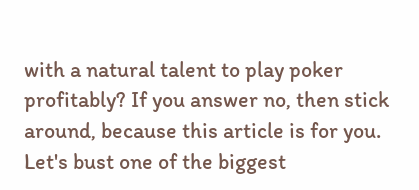with a natural talent to play poker profitably? If you answer no, then stick around, because this article is for you. Let's bust one of the biggest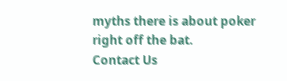myths there is about poker right off the bat.
Contact Us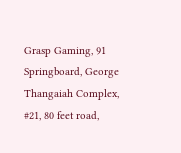Grasp Gaming, 91 Springboard, George Thangaiah Complex, #21, 80 feet road,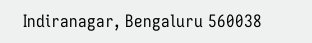Indiranagar, Bengaluru 560038